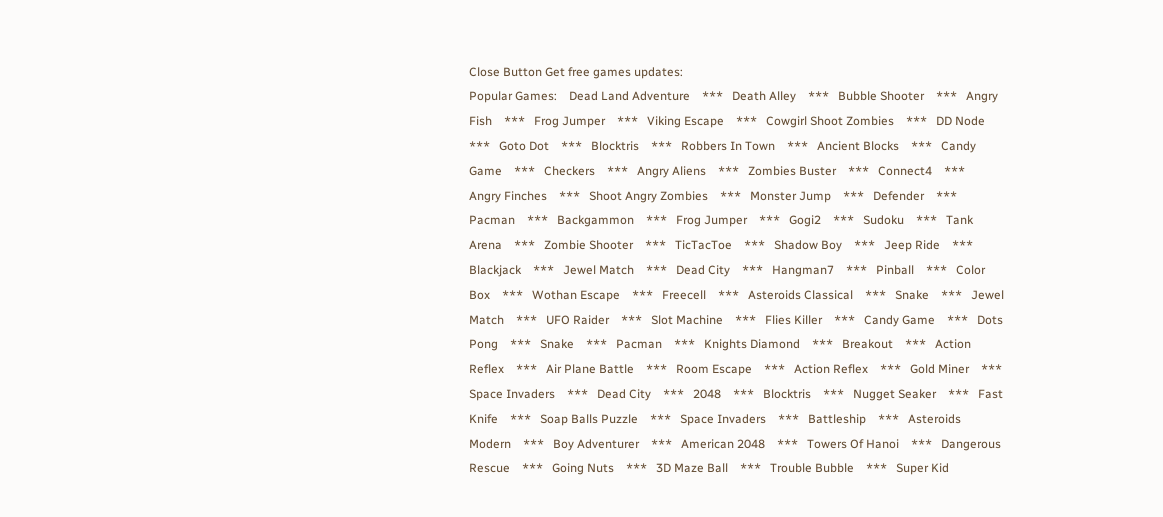Close Button Get free games updates:
Popular Games:    Dead Land Adventure    ***   Death Alley    ***   Bubble Shooter    ***   Angry Fish    ***   Frog Jumper    ***   Viking Escape    ***   Cowgirl Shoot Zombies    ***   DD Node    ***   Goto Dot    ***   Blocktris    ***   Robbers In Town    ***   Ancient Blocks    ***   Candy Game    ***   Checkers    ***   Angry Aliens    ***   Zombies Buster    ***   Connect4    ***   Angry Finches    ***   Shoot Angry Zombies    ***   Monster Jump    ***   Defender    ***   Pacman    ***   Backgammon    ***   Frog Jumper    ***   Gogi2    ***   Sudoku    ***   Tank Arena    ***   Zombie Shooter    ***   TicTacToe    ***   Shadow Boy    ***   Jeep Ride    ***   Blackjack    ***   Jewel Match    ***   Dead City    ***   Hangman7    ***   Pinball    ***   Color Box    ***   Wothan Escape    ***   Freecell    ***   Asteroids Classical    ***   Snake    ***   Jewel Match    ***   UFO Raider    ***   Slot Machine    ***   Flies Killer    ***   Candy Game    ***   Dots Pong    ***   Snake    ***   Pacman    ***   Knights Diamond    ***   Breakout    ***   Action Reflex    ***   Air Plane Battle    ***   Room Escape    ***   Action Reflex    ***   Gold Miner    ***   Space Invaders    ***   Dead City    ***   2048    ***   Blocktris    ***   Nugget Seaker    ***   Fast Knife    ***   Soap Balls Puzzle    ***   Space Invaders    ***   Battleship    ***   Asteroids Modern    ***   Boy Adventurer    ***   American 2048    ***   Towers Of Hanoi    ***   Dangerous Rescue    ***   Going Nuts    ***   3D Maze Ball    ***   Trouble Bubble    ***   Super Kid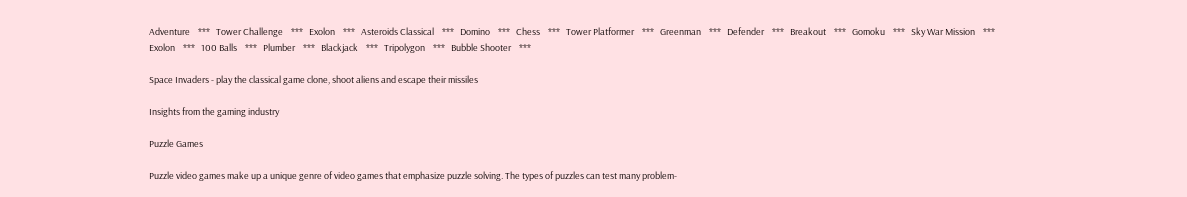Adventure    ***   Tower Challenge    ***   Exolon    ***   Asteroids Classical    ***   Domino    ***   Chess    ***   Tower Platformer    ***   Greenman    ***   Defender    ***   Breakout    ***   Gomoku    ***   Sky War Mission    ***   Exolon    ***   100 Balls    ***   Plumber    ***   Blackjack    ***   Tripolygon    ***   Bubble Shooter    ***

Space Invaders - play the classical game clone, shoot aliens and escape their missiles

Insights from the gaming industry

Puzzle Games

Puzzle video games make up a unique genre of video games that emphasize puzzle solving. The types of puzzles can test many problem-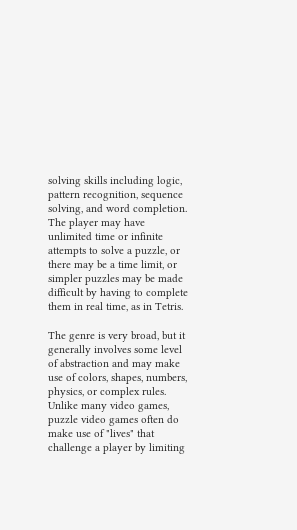solving skills including logic, pattern recognition, sequence solving, and word completion. The player may have unlimited time or infinite attempts to solve a puzzle, or there may be a time limit, or simpler puzzles may be made difficult by having to complete them in real time, as in Tetris.

The genre is very broad, but it generally involves some level of abstraction and may make use of colors, shapes, numbers, physics, or complex rules. Unlike many video games, puzzle video games often do make use of "lives" that challenge a player by limiting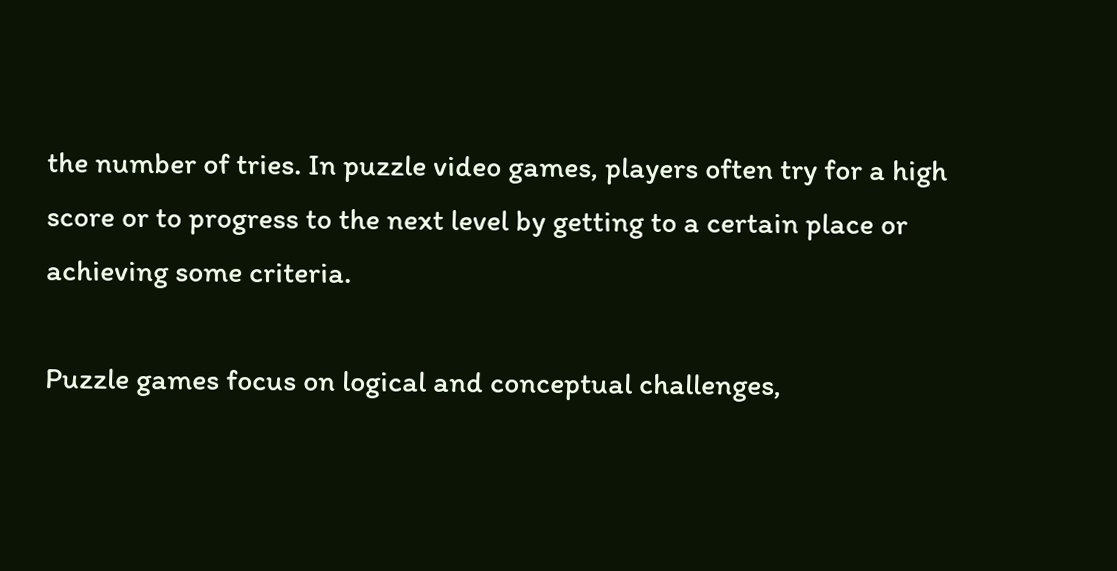the number of tries. In puzzle video games, players often try for a high score or to progress to the next level by getting to a certain place or achieving some criteria.

Puzzle games focus on logical and conceptual challenges,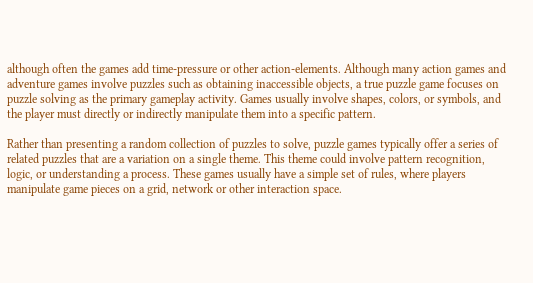although often the games add time-pressure or other action-elements. Although many action games and adventure games involve puzzles such as obtaining inaccessible objects, a true puzzle game focuses on puzzle solving as the primary gameplay activity. Games usually involve shapes, colors, or symbols, and the player must directly or indirectly manipulate them into a specific pattern.

Rather than presenting a random collection of puzzles to solve, puzzle games typically offer a series of related puzzles that are a variation on a single theme. This theme could involve pattern recognition, logic, or understanding a process. These games usually have a simple set of rules, where players manipulate game pieces on a grid, network or other interaction space.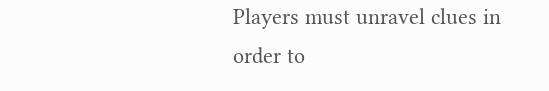Players must unravel clues in order to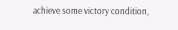achieve some victory condition,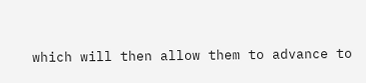which will then allow them to advance to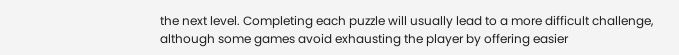the next level. Completing each puzzle will usually lead to a more difficult challenge, although some games avoid exhausting the player by offering easier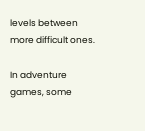levels between more difficult ones.

In adventure games, some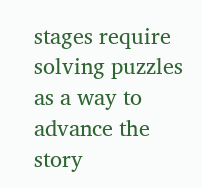stages require solving puzzles as a way to advance the story